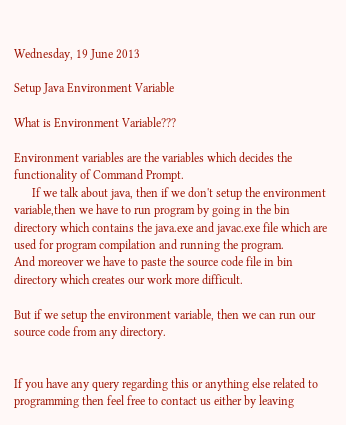Wednesday, 19 June 2013

Setup Java Environment Variable

What is Environment Variable???

Environment variables are the variables which decides the functionality of Command Prompt.
      If we talk about java, then if we don't setup the environment variable,then we have to run program by going in the bin directory which contains the java.exe and javac.exe file which are used for program compilation and running the program.
And moreover we have to paste the source code file in bin directory which creates our work more difficult.

But if we setup the environment variable, then we can run our source code from any directory.


If you have any query regarding this or anything else related to programming then feel free to contact us either by leaving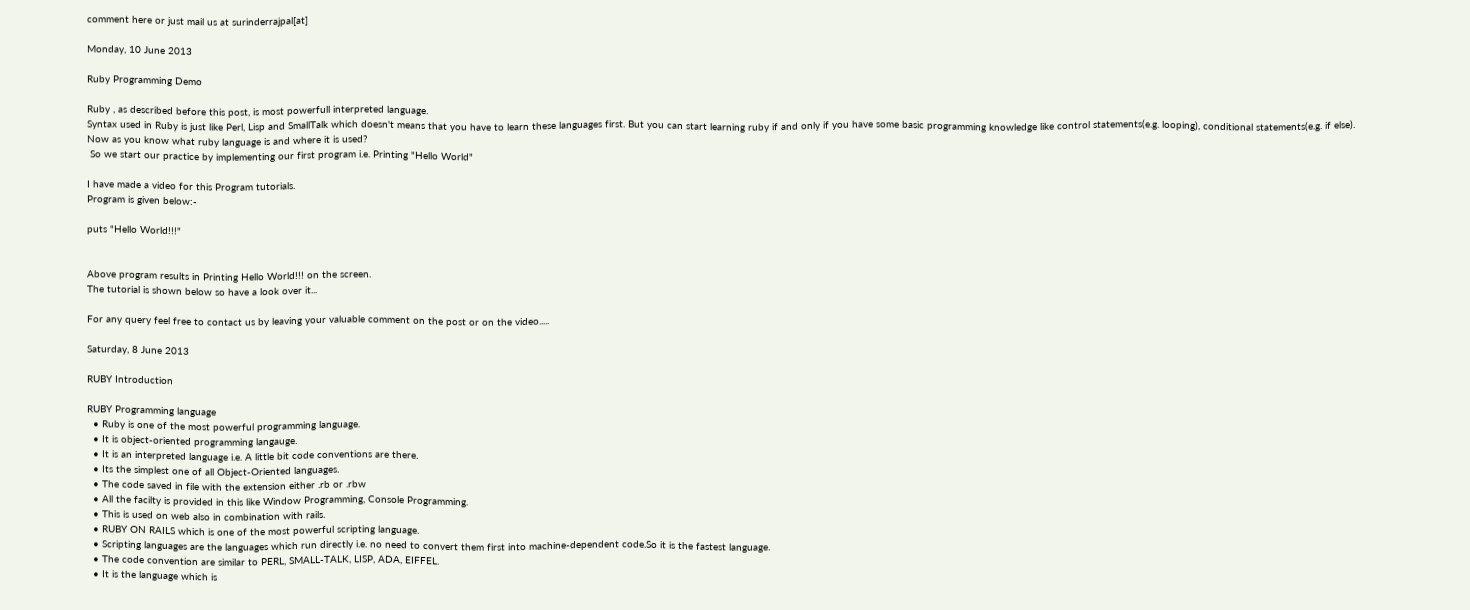comment here or just mail us at surinderrajpal[at]

Monday, 10 June 2013

Ruby Programming Demo

Ruby , as described before this post, is most powerfull interpreted language.
Syntax used in Ruby is just like Perl, Lisp and SmallTalk which doesn't means that you have to learn these languages first. But you can start learning ruby if and only if you have some basic programming knowledge like control statements(e.g. looping), conditional statements(e.g. if else).
Now as you know what ruby language is and where it is used?
 So we start our practice by implementing our first program i.e. Printing "Hello World"

I have made a video for this Program tutorials.
Program is given below:-

puts "Hello World!!!"


Above program results in Printing Hello World!!! on the screen.
The tutorial is shown below so have a look over it...

For any query feel free to contact us by leaving your valuable comment on the post or on the video.....

Saturday, 8 June 2013

RUBY Introduction

RUBY Programming language
  • Ruby is one of the most powerful programming language.
  • It is object-oriented programming langauge.
  • It is an interpreted language i.e. A little bit code conventions are there.
  • Its the simplest one of all Object-Oriented languages.
  • The code saved in file with the extension either .rb or .rbw
  • All the facilty is provided in this like Window Programming, Console Programming.
  • This is used on web also in combination with rails.
  • RUBY ON RAILS which is one of the most powerful scripting language.
  • Scripting languages are the languages which run directly i.e. no need to convert them first into machine-dependent code.So it is the fastest language.
  • The code convention are similar to PERL, SMALL-TALK, LISP, ADA, EIFFEL.
  • It is the language which is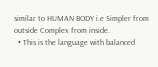similar to HUMAN BODY i.e Simpler from outside Complex from inside.
  • This is the language with balanced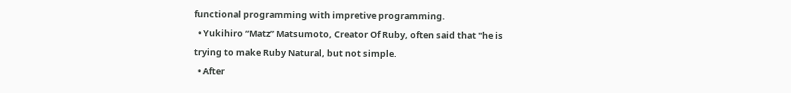functional programming with impretive programming.
  • Yukihiro “Matz” Matsumoto, Creator Of Ruby, often said that "he is trying to make Ruby Natural, but not simple.
  • After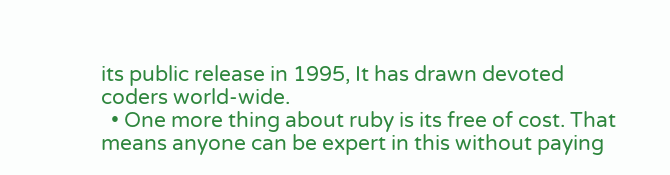its public release in 1995, It has drawn devoted coders world-wide.
  • One more thing about ruby is its free of cost. That means anyone can be expert in this without paying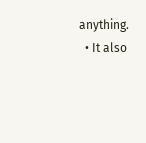anything.
  • It also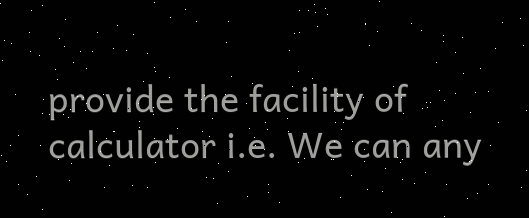provide the facility of calculator i.e. We can any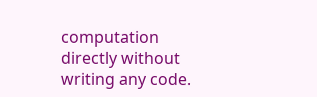computation directly without writing any code.